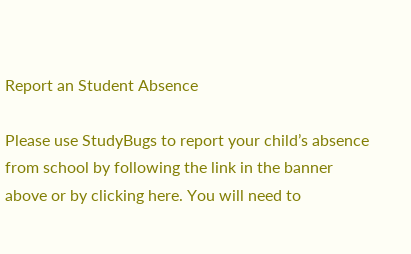Report an Student Absence

Please use StudyBugs to report your child’s absence from school by following the link in the banner above or by clicking here. You will need to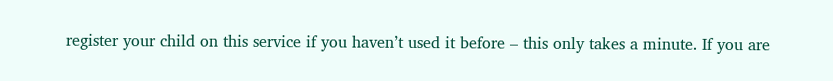register your child on this service if you haven’t used it before – this only takes a minute. If you are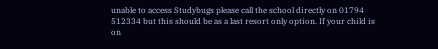unable to access Studybugs please call the school directly on 01794 512334 but this should be as a last resort only option. If your child is on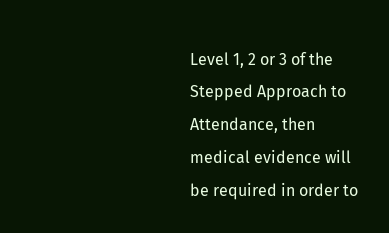Level 1, 2 or 3 of the Stepped Approach to Attendance, then medical evidence will be required in order to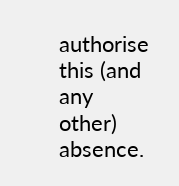authorise this (and any other) absence.